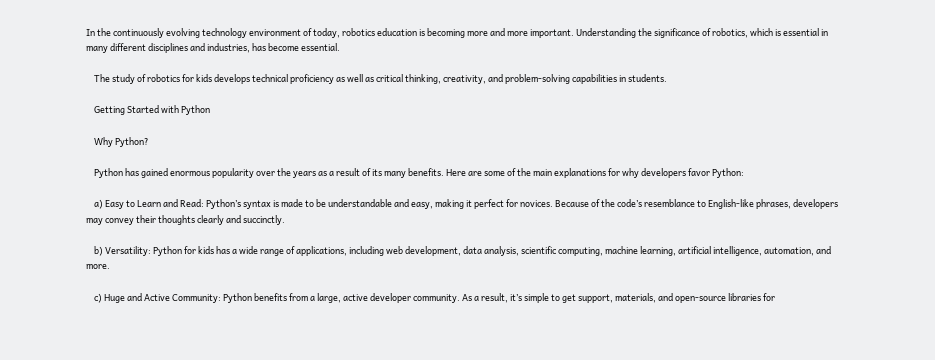In the continuously evolving technology environment of today, robotics education is becoming more and more important. Understanding the significance of robotics, which is essential in many different disciplines and industries, has become essential.

    The study of robotics for kids develops technical proficiency as well as critical thinking, creativity, and problem-solving capabilities in students.

    Getting Started with Python

    Why Python?

    Python has gained enormous popularity over the years as a result of its many benefits. Here are some of the main explanations for why developers favor Python:

    a) Easy to Learn and Read: Python’s syntax is made to be understandable and easy, making it perfect for novices. Because of the code’s resemblance to English-like phrases, developers may convey their thoughts clearly and succinctly.

    b) Versatility: Python for kids has a wide range of applications, including web development, data analysis, scientific computing, machine learning, artificial intelligence, automation, and more.

    c) Huge and Active Community: Python benefits from a large, active developer community. As a result, it’s simple to get support, materials, and open-source libraries for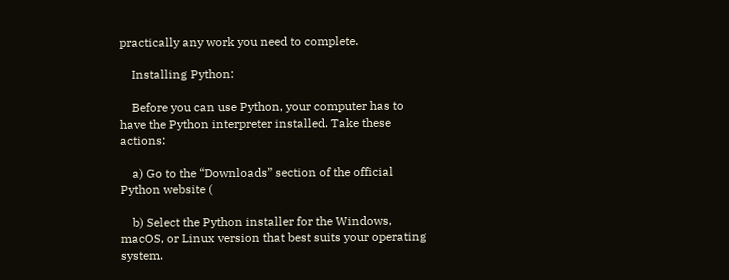practically any work you need to complete.

    Installing Python:

    Before you can use Python, your computer has to have the Python interpreter installed. Take these actions:

    a) Go to the “Downloads” section of the official Python website (

    b) Select the Python installer for the Windows, macOS, or Linux version that best suits your operating system.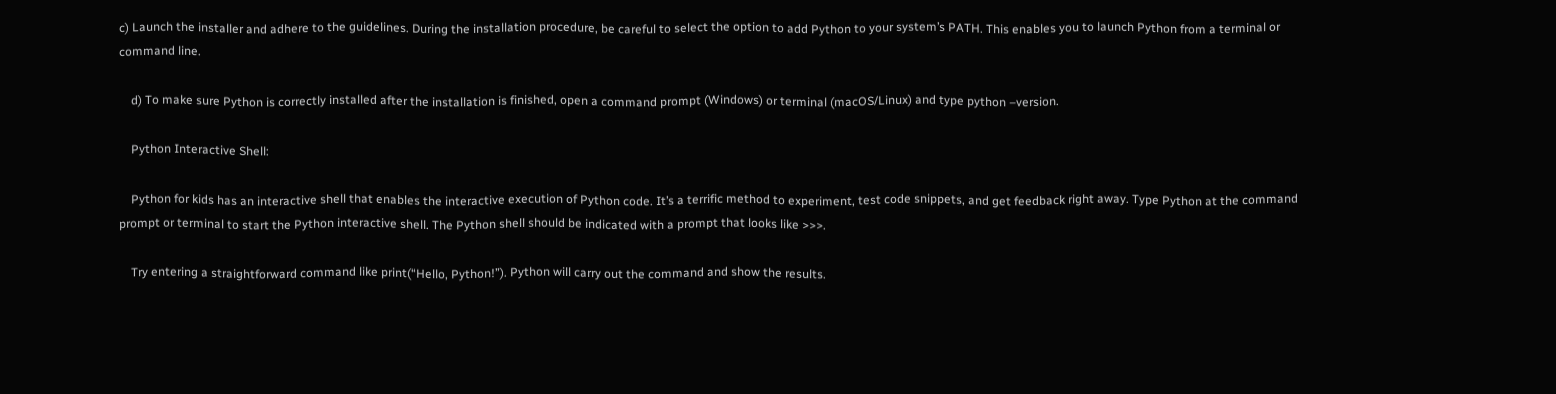c) Launch the installer and adhere to the guidelines. During the installation procedure, be careful to select the option to add Python to your system’s PATH. This enables you to launch Python from a terminal or command line.

    d) To make sure Python is correctly installed after the installation is finished, open a command prompt (Windows) or terminal (macOS/Linux) and type python –version.

    Python Interactive Shell:

    Python for kids has an interactive shell that enables the interactive execution of Python code. It’s a terrific method to experiment, test code snippets, and get feedback right away. Type Python at the command prompt or terminal to start the Python interactive shell. The Python shell should be indicated with a prompt that looks like >>>.

    Try entering a straightforward command like print(“Hello, Python!”). Python will carry out the command and show the results.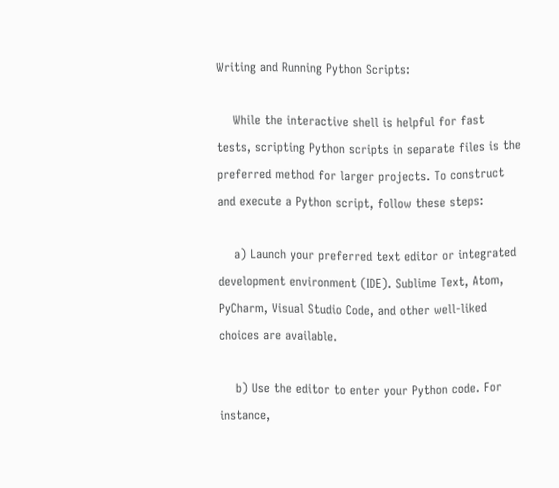Writing and Running Python Scripts:

    While the interactive shell is helpful for fast tests, scripting Python scripts in separate files is the preferred method for larger projects. To construct and execute a Python script, follow these steps:

    a) Launch your preferred text editor or integrated development environment (IDE). Sublime Text, Atom, PyCharm, Visual Studio Code, and other well-liked choices are available.

    b) Use the editor to enter your Python code. For instance,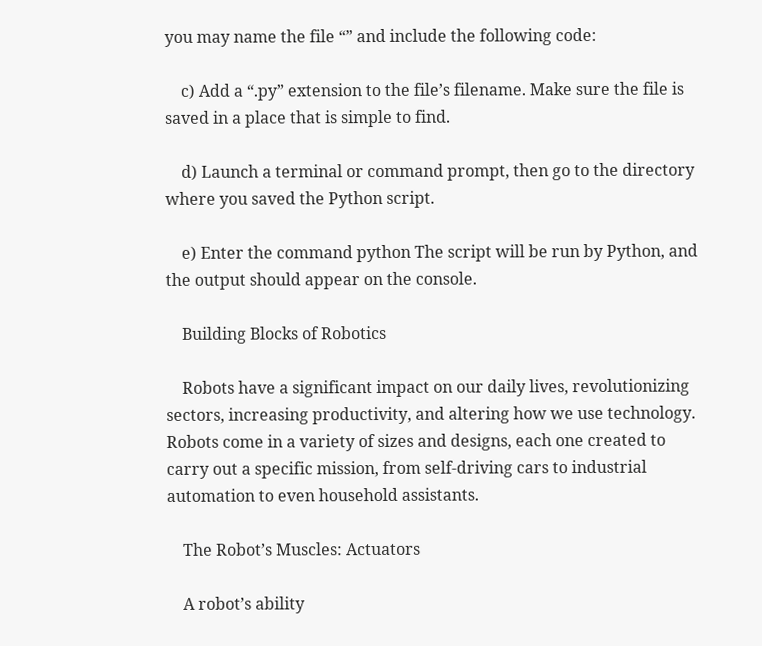you may name the file “” and include the following code:

    c) Add a “.py” extension to the file’s filename. Make sure the file is saved in a place that is simple to find.

    d) Launch a terminal or command prompt, then go to the directory where you saved the Python script.

    e) Enter the command python The script will be run by Python, and the output should appear on the console.

    Building Blocks of Robotics

    Robots have a significant impact on our daily lives, revolutionizing sectors, increasing productivity, and altering how we use technology. Robots come in a variety of sizes and designs, each one created to carry out a specific mission, from self-driving cars to industrial automation to even household assistants.

    The Robot’s Muscles: Actuators

    A robot’s ability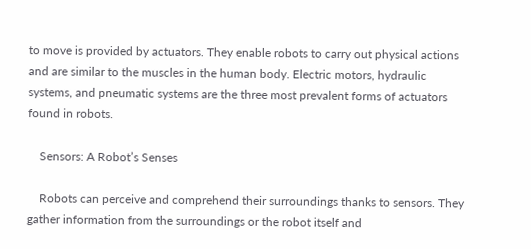to move is provided by actuators. They enable robots to carry out physical actions and are similar to the muscles in the human body. Electric motors, hydraulic systems, and pneumatic systems are the three most prevalent forms of actuators found in robots.

    Sensors: A Robot’s Senses

    Robots can perceive and comprehend their surroundings thanks to sensors. They gather information from the surroundings or the robot itself and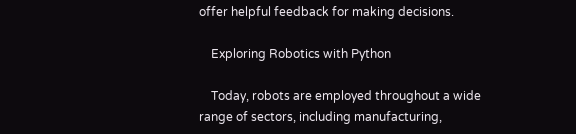offer helpful feedback for making decisions.

    Exploring Robotics with Python

    Today, robots are employed throughout a wide range of sectors, including manufacturing,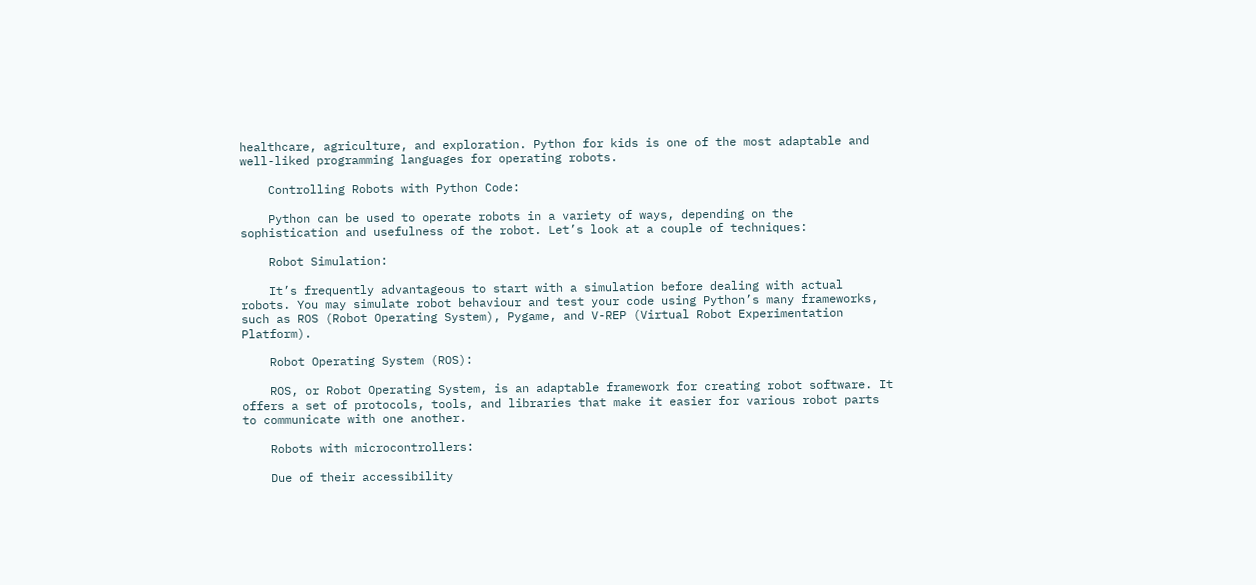healthcare, agriculture, and exploration. Python for kids is one of the most adaptable and well-liked programming languages for operating robots.

    Controlling Robots with Python Code:

    Python can be used to operate robots in a variety of ways, depending on the sophistication and usefulness of the robot. Let’s look at a couple of techniques:

    Robot Simulation:

    It’s frequently advantageous to start with a simulation before dealing with actual robots. You may simulate robot behaviour and test your code using Python’s many frameworks, such as ROS (Robot Operating System), Pygame, and V-REP (Virtual Robot Experimentation Platform).

    Robot Operating System (ROS):

    ROS, or Robot Operating System, is an adaptable framework for creating robot software. It offers a set of protocols, tools, and libraries that make it easier for various robot parts to communicate with one another.

    Robots with microcontrollers:

    Due of their accessibility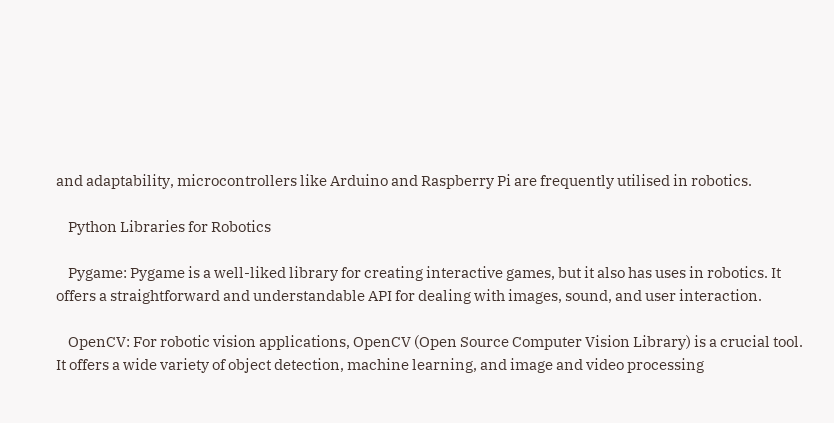and adaptability, microcontrollers like Arduino and Raspberry Pi are frequently utilised in robotics.

    Python Libraries for Robotics

    Pygame: Pygame is a well-liked library for creating interactive games, but it also has uses in robotics. It offers a straightforward and understandable API for dealing with images, sound, and user interaction.

    OpenCV: For robotic vision applications, OpenCV (Open Source Computer Vision Library) is a crucial tool. It offers a wide variety of object detection, machine learning, and image and video processing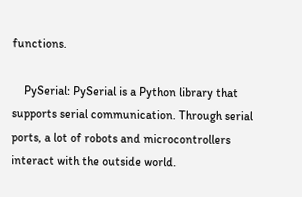functions.

    PySerial: PySerial is a Python library that supports serial communication. Through serial ports, a lot of robots and microcontrollers interact with the outside world.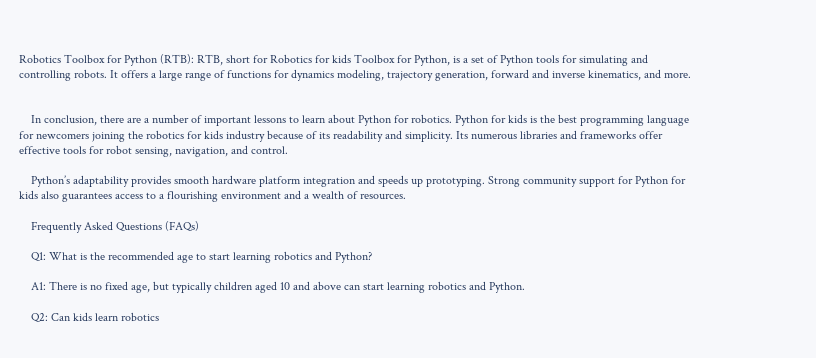Robotics Toolbox for Python (RTB): RTB, short for Robotics for kids Toolbox for Python, is a set of Python tools for simulating and controlling robots. It offers a large range of functions for dynamics modeling, trajectory generation, forward and inverse kinematics, and more.


    In conclusion, there are a number of important lessons to learn about Python for robotics. Python for kids is the best programming language for newcomers joining the robotics for kids industry because of its readability and simplicity. Its numerous libraries and frameworks offer effective tools for robot sensing, navigation, and control.

    Python’s adaptability provides smooth hardware platform integration and speeds up prototyping. Strong community support for Python for kids also guarantees access to a flourishing environment and a wealth of resources.

    Frequently Asked Questions (FAQs)

    Q1: What is the recommended age to start learning robotics and Python?

    A1: There is no fixed age, but typically children aged 10 and above can start learning robotics and Python.

    Q2: Can kids learn robotics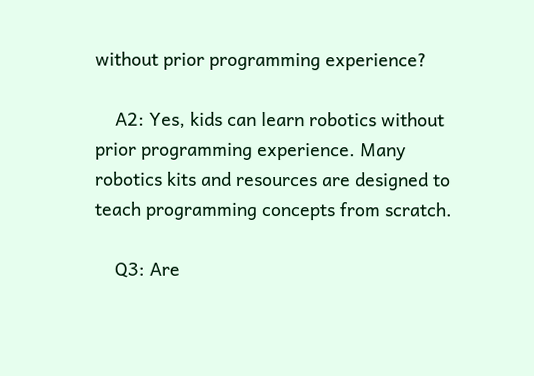without prior programming experience?

    A2: Yes, kids can learn robotics without prior programming experience. Many robotics kits and resources are designed to teach programming concepts from scratch.

    Q3: Are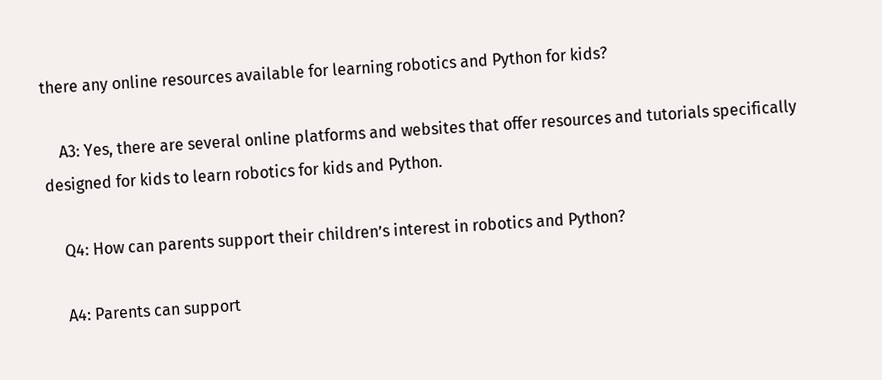there any online resources available for learning robotics and Python for kids?

    A3: Yes, there are several online platforms and websites that offer resources and tutorials specifically designed for kids to learn robotics for kids and Python.

    Q4: How can parents support their children’s interest in robotics and Python?

    A4: Parents can support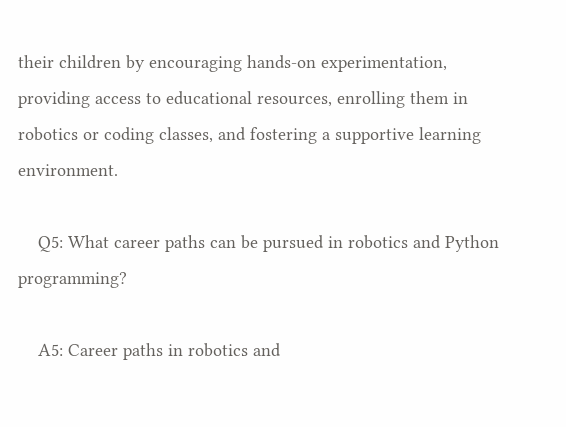their children by encouraging hands-on experimentation, providing access to educational resources, enrolling them in robotics or coding classes, and fostering a supportive learning environment.

    Q5: What career paths can be pursued in robotics and Python programming?

    A5: Career paths in robotics and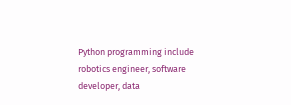Python programming include robotics engineer, software developer, data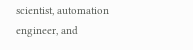scientist, automation engineer, and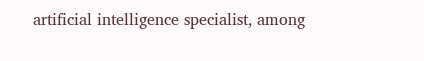artificial intelligence specialist, among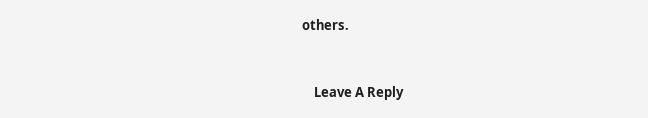others.


    Leave A Reply